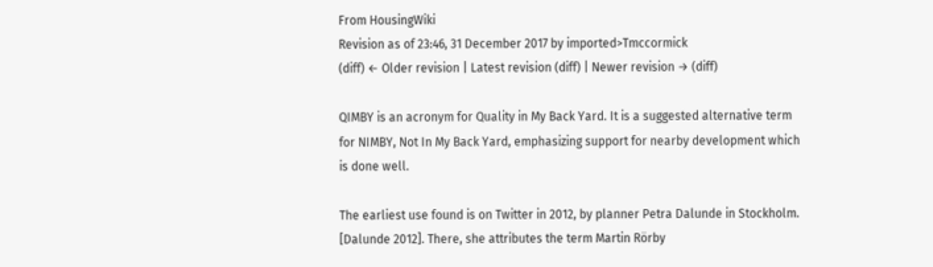From HousingWiki
Revision as of 23:46, 31 December 2017 by imported>Tmccormick
(diff) ← Older revision | Latest revision (diff) | Newer revision → (diff)

QIMBY is an acronym for Quality in My Back Yard. It is a suggested alternative term for NIMBY, Not In My Back Yard, emphasizing support for nearby development which is done well.

The earliest use found is on Twitter in 2012, by planner Petra Dalunde in Stockholm. [Dalunde 2012]. There, she attributes the term Martin Rörby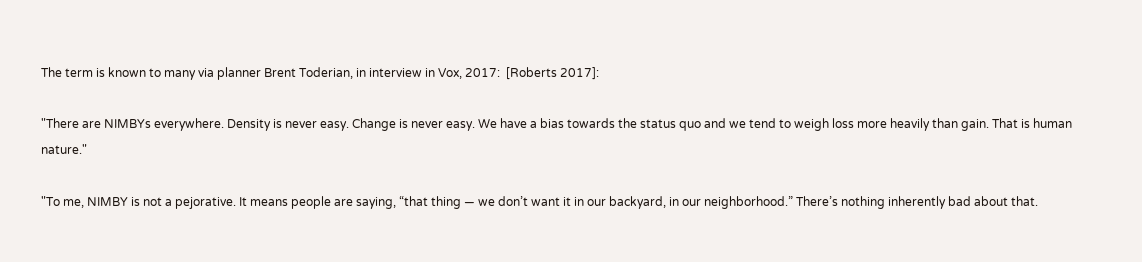The term is known to many via planner Brent Toderian, in interview in Vox, 2017:  [Roberts 2017]:

"There are NIMBYs everywhere. Density is never easy. Change is never easy. We have a bias towards the status quo and we tend to weigh loss more heavily than gain. That is human nature."

"To me, NIMBY is not a pejorative. It means people are saying, “that thing — we don’t want it in our backyard, in our neighborhood.” There’s nothing inherently bad about that.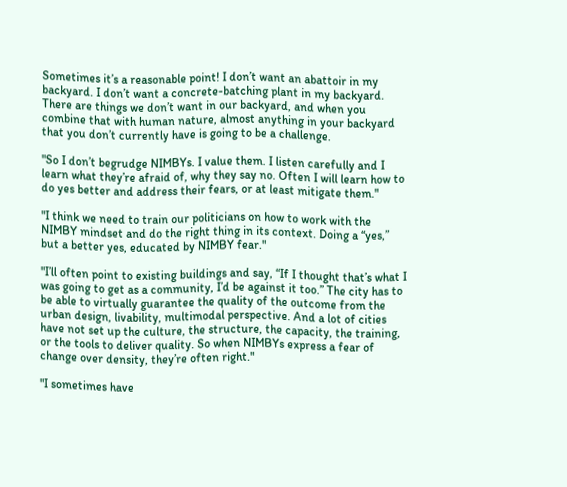Sometimes it’s a reasonable point! I don’t want an abattoir in my backyard. I don’t want a concrete-batching plant in my backyard. There are things we don’t want in our backyard, and when you combine that with human nature, almost anything in your backyard that you don’t currently have is going to be a challenge.

"So I don’t begrudge NIMBYs. I value them. I listen carefully and I learn what they’re afraid of, why they say no. Often I will learn how to do yes better and address their fears, or at least mitigate them."

"I think we need to train our politicians on how to work with the NIMBY mindset and do the right thing in its context. Doing a “yes,” but a better yes, educated by NIMBY fear."

"I’ll often point to existing buildings and say, “If I thought that’s what I was going to get as a community, I’d be against it too.” The city has to be able to virtually guarantee the quality of the outcome from the urban design, livability, multimodal perspective. And a lot of cities have not set up the culture, the structure, the capacity, the training, or the tools to deliver quality. So when NIMBYs express a fear of change over density, they’re often right."

"I sometimes have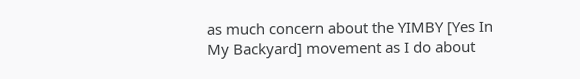as much concern about the YIMBY [Yes In My Backyard] movement as I do about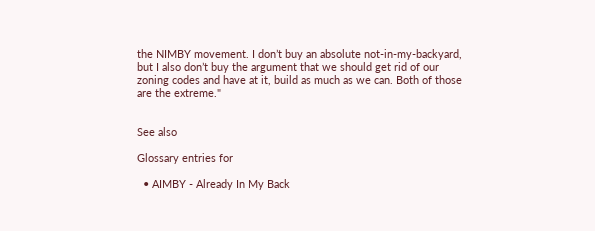the NIMBY movement. I don’t buy an absolute not-in-my-backyard, but I also don’t buy the argument that we should get rid of our zoning codes and have at it, build as much as we can. Both of those are the extreme."


See also

Glossary entries for

  • AIMBY - Already In My Back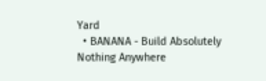Yard
  • BANANA - Build Absolutely Nothing Anywhere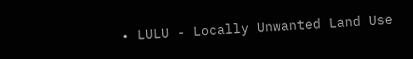• LULU - Locally Unwanted Land Use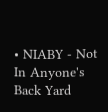• NIABY - Not In Anyone's Back Yard